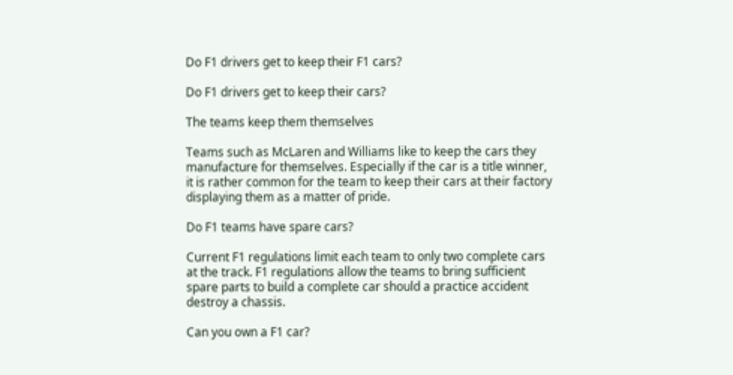Do F1 drivers get to keep their F1 cars?

Do F1 drivers get to keep their cars?

The teams keep them themselves

Teams such as McLaren and Williams like to keep the cars they manufacture for themselves. Especially if the car is a title winner, it is rather common for the team to keep their cars at their factory displaying them as a matter of pride.

Do F1 teams have spare cars?

Current F1 regulations limit each team to only two complete cars at the track. F1 regulations allow the teams to bring sufficient spare parts to build a complete car should a practice accident destroy a chassis.

Can you own a F1 car?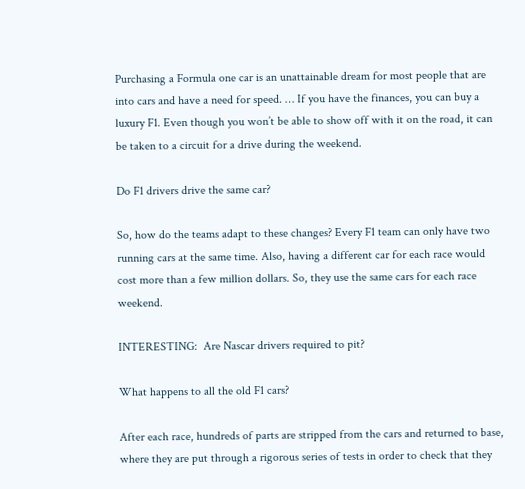Purchasing a Formula one car is an unattainable dream for most people that are into cars and have a need for speed. … If you have the finances, you can buy a luxury F1. Even though you won’t be able to show off with it on the road, it can be taken to a circuit for a drive during the weekend.

Do F1 drivers drive the same car?

So, how do the teams adapt to these changes? Every F1 team can only have two running cars at the same time. Also, having a different car for each race would cost more than a few million dollars. So, they use the same cars for each race weekend.

INTERESTING:  Are Nascar drivers required to pit?

What happens to all the old F1 cars?

After each race, hundreds of parts are stripped from the cars and returned to base, where they are put through a rigorous series of tests in order to check that they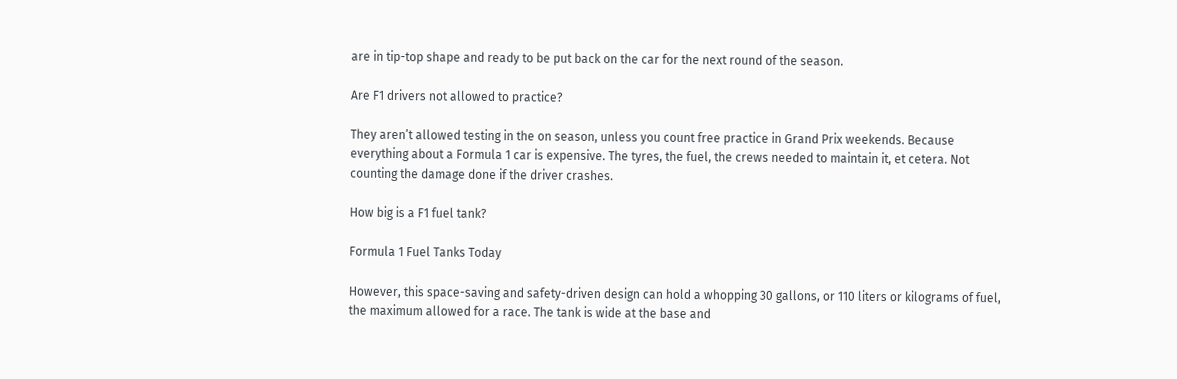are in tip-top shape and ready to be put back on the car for the next round of the season.

Are F1 drivers not allowed to practice?

They aren’t allowed testing in the on season, unless you count free practice in Grand Prix weekends. Because everything about a Formula 1 car is expensive. The tyres, the fuel, the crews needed to maintain it, et cetera. Not counting the damage done if the driver crashes.

How big is a F1 fuel tank?

Formula 1 Fuel Tanks Today

However, this space-saving and safety-driven design can hold a whopping 30 gallons, or 110 liters or kilograms of fuel, the maximum allowed for a race. The tank is wide at the base and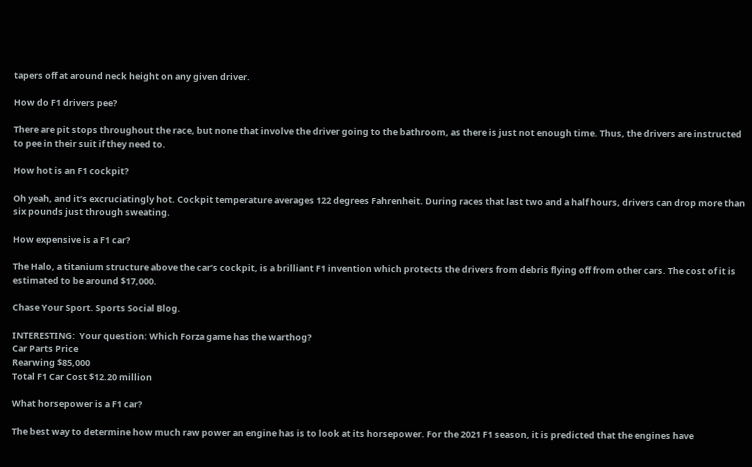tapers off at around neck height on any given driver.

How do F1 drivers pee?

There are pit stops throughout the race, but none that involve the driver going to the bathroom, as there is just not enough time. Thus, the drivers are instructed to pee in their suit if they need to.

How hot is an F1 cockpit?

Oh yeah, and it’s excruciatingly hot. Cockpit temperature averages 122 degrees Fahrenheit. During races that last two and a half hours, drivers can drop more than six pounds just through sweating.

How expensive is a F1 car?

The Halo, a titanium structure above the car’s cockpit, is a brilliant F1 invention which protects the drivers from debris flying off from other cars. The cost of it is estimated to be around $17,000.

Chase Your Sport. Sports Social Blog.

INTERESTING:  Your question: Which Forza game has the warthog?
Car Parts Price
Rearwing $85,000
Total F1 Car Cost $12.20 million

What horsepower is a F1 car?

The best way to determine how much raw power an engine has is to look at its horsepower. For the 2021 F1 season, it is predicted that the engines have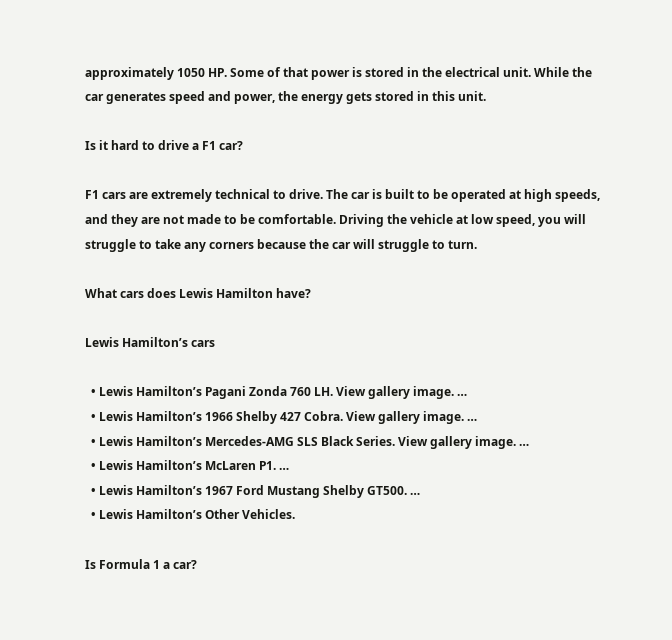approximately 1050 HP. Some of that power is stored in the electrical unit. While the car generates speed and power, the energy gets stored in this unit.

Is it hard to drive a F1 car?

F1 cars are extremely technical to drive. The car is built to be operated at high speeds, and they are not made to be comfortable. Driving the vehicle at low speed, you will struggle to take any corners because the car will struggle to turn.

What cars does Lewis Hamilton have?

Lewis Hamilton’s cars

  • Lewis Hamilton’s Pagani Zonda 760 LH. View gallery image. …
  • Lewis Hamilton’s 1966 Shelby 427 Cobra. View gallery image. …
  • Lewis Hamilton’s Mercedes-AMG SLS Black Series. View gallery image. …
  • Lewis Hamilton’s McLaren P1. …
  • Lewis Hamilton’s 1967 Ford Mustang Shelby GT500. …
  • Lewis Hamilton’s Other Vehicles.

Is Formula 1 a car?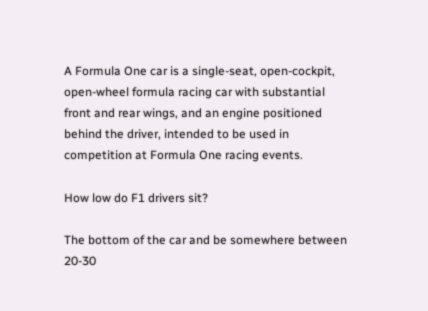A Formula One car is a single-seat, open-cockpit, open-wheel formula racing car with substantial front and rear wings, and an engine positioned behind the driver, intended to be used in competition at Formula One racing events.

How low do F1 drivers sit?

The bottom of the car and be somewhere between 20-30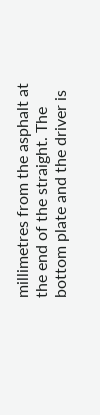millimetres from the asphalt at the end of the straight. The bottom plate and the driver is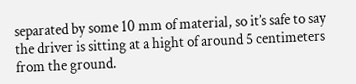separated by some 10 mm of material, so it’s safe to say the driver is sitting at a hight of around 5 centimeters from the ground.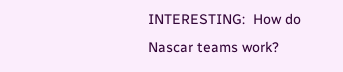INTERESTING:  How do Nascar teams work?